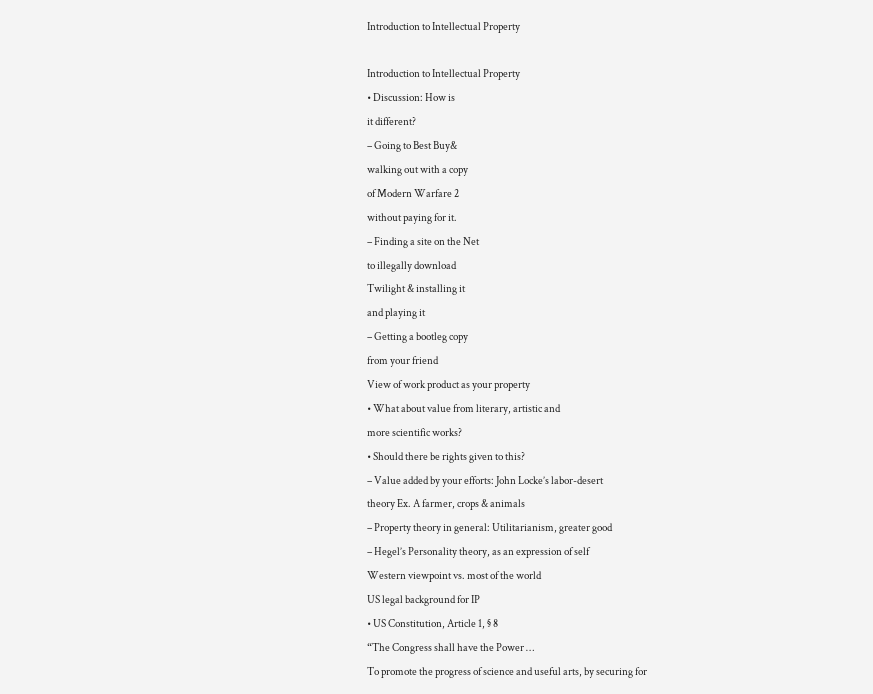Introduction to Intellectual Property

Introduction to Intellectual Property
• Discussion: How is
it different?
– Going to Best Buy&
walking out with a copy
of Modern Warfare 2
without paying for it.
– Finding a site on the Net
to illegally download
Twilight & installing it
and playing it
– Getting a bootleg copy
from your friend
View of work product as your property
• What about value from literary, artistic and
more scientific works?
• Should there be rights given to this?
– Value added by your efforts: John Locke’s labor-desert
theory Ex. A farmer, crops & animals
– Property theory in general: Utilitarianism, greater good
– Hegel’s Personality theory, as an expression of self
Western viewpoint vs. most of the world
US legal background for IP
• US Constitution, Article 1, § 8
“The Congress shall have the Power …
To promote the progress of science and useful arts, by securing for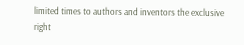limited times to authors and inventors the exclusive right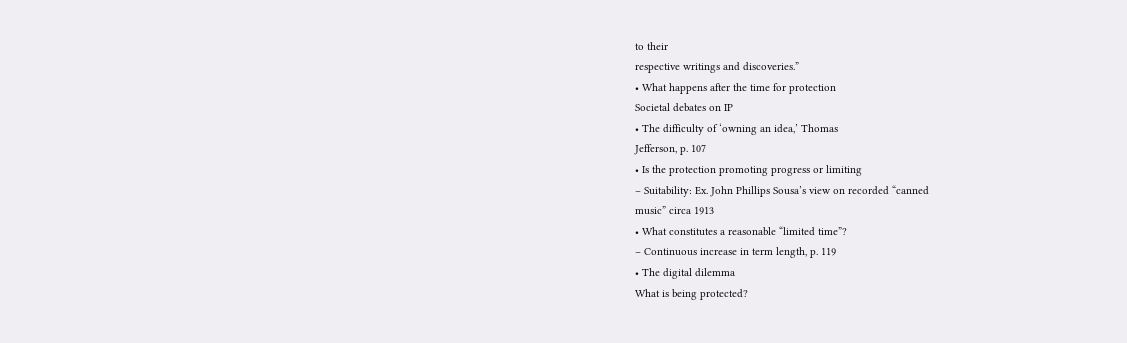to their
respective writings and discoveries.”
• What happens after the time for protection
Societal debates on IP
• The difficulty of ‘owning an idea,’ Thomas
Jefferson, p. 107
• Is the protection promoting progress or limiting
– Suitability: Ex. John Phillips Sousa’s view on recorded “canned
music” circa 1913
• What constitutes a reasonable “limited time”?
– Continuous increase in term length, p. 119
• The digital dilemma
What is being protected?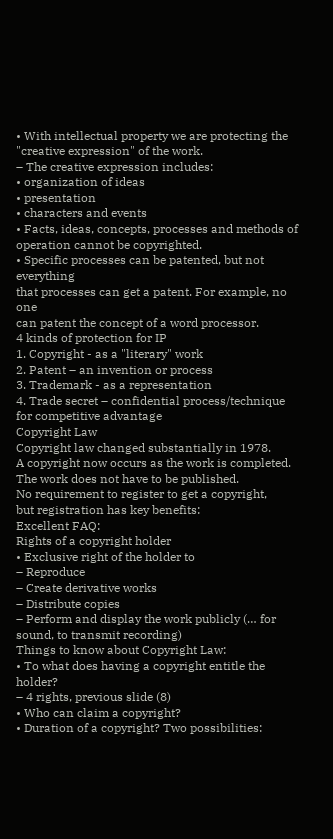• With intellectual property we are protecting the
"creative expression" of the work.
– The creative expression includes:
• organization of ideas
• presentation
• characters and events
• Facts, ideas, concepts, processes and methods of
operation cannot be copyrighted.
• Specific processes can be patented, but not everything
that processes can get a patent. For example, no one
can patent the concept of a word processor.
4 kinds of protection for IP
1. Copyright - as a "literary" work
2. Patent – an invention or process
3. Trademark - as a representation
4. Trade secret – confidential process/technique
for competitive advantage
Copyright Law
Copyright law changed substantially in 1978.
A copyright now occurs as the work is completed.
The work does not have to be published.
No requirement to register to get a copyright,
but registration has key benefits:
Excellent FAQ:
Rights of a copyright holder
• Exclusive right of the holder to
– Reproduce
– Create derivative works
– Distribute copies
– Perform and display the work publicly (… for
sound, to transmit recording)
Things to know about Copyright Law:
• To what does having a copyright entitle the holder?
– 4 rights, previous slide (8)
• Who can claim a copyright?
• Duration of a copyright? Two possibilities: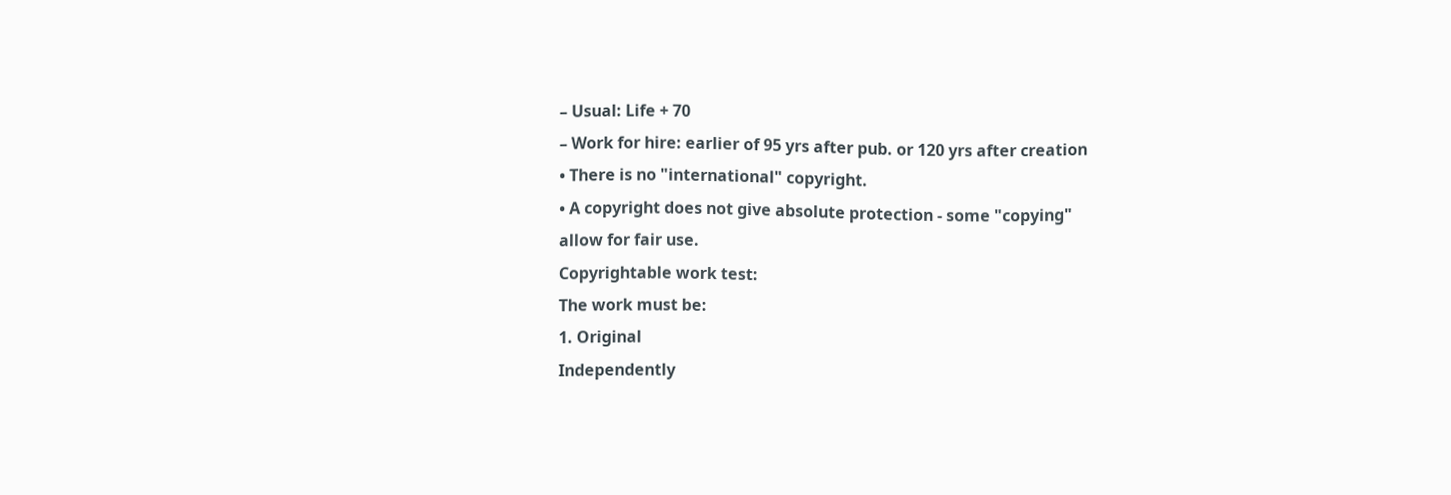– Usual: Life + 70
– Work for hire: earlier of 95 yrs after pub. or 120 yrs after creation
• There is no "international" copyright.
• A copyright does not give absolute protection - some "copying"
allow for fair use.
Copyrightable work test:
The work must be:
1. Original
Independently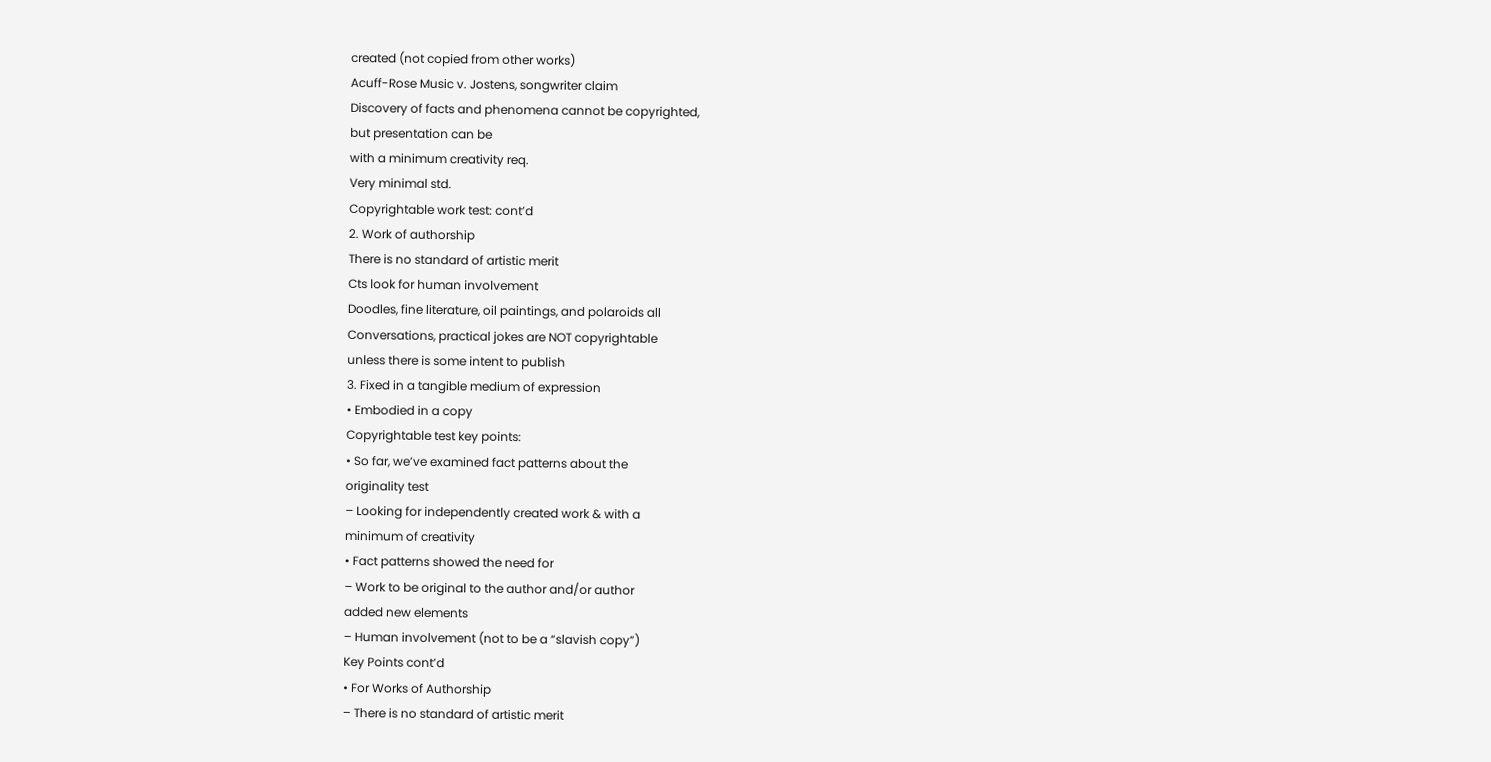created (not copied from other works)
Acuff-Rose Music v. Jostens, songwriter claim
Discovery of facts and phenomena cannot be copyrighted,
but presentation can be
with a minimum creativity req.
Very minimal std.
Copyrightable work test: cont’d
2. Work of authorship
There is no standard of artistic merit
Cts look for human involvement
Doodles, fine literature, oil paintings, and polaroids all
Conversations, practical jokes are NOT copyrightable
unless there is some intent to publish
3. Fixed in a tangible medium of expression
• Embodied in a copy
Copyrightable test key points:
• So far, we’ve examined fact patterns about the
originality test
– Looking for independently created work & with a
minimum of creativity
• Fact patterns showed the need for
– Work to be original to the author and/or author
added new elements
– Human involvement (not to be a “slavish copy”)
Key Points cont’d
• For Works of Authorship
– There is no standard of artistic merit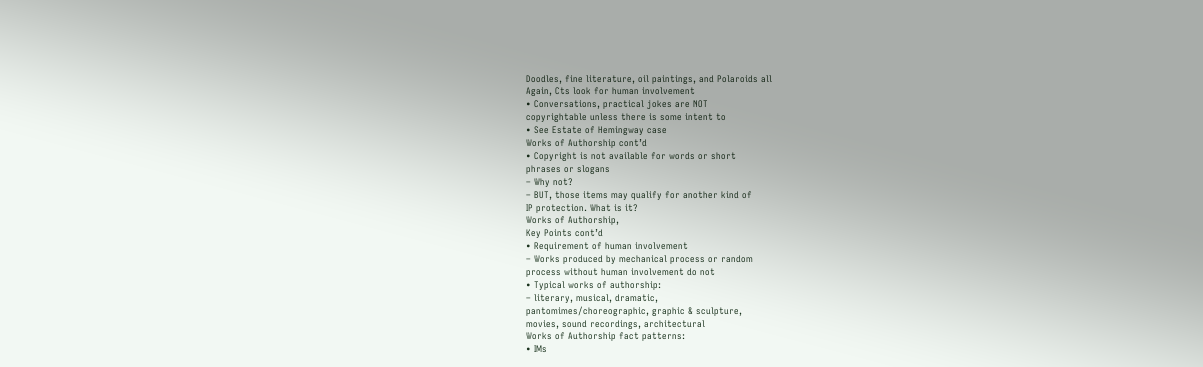Doodles, fine literature, oil paintings, and Polaroids all
Again, Cts look for human involvement
• Conversations, practical jokes are NOT
copyrightable unless there is some intent to
• See Estate of Hemingway case
Works of Authorship cont’d
• Copyright is not available for words or short
phrases or slogans
– Why not?
– BUT, those items may qualify for another kind of
IP protection. What is it?
Works of Authorship,
Key Points cont’d
• Requirement of human involvement
– Works produced by mechanical process or random
process without human involvement do not
• Typical works of authorship:
– literary, musical, dramatic,
pantomimes/choreographic, graphic & sculpture,
movies, sound recordings, architectural
Works of Authorship fact patterns:
• IMs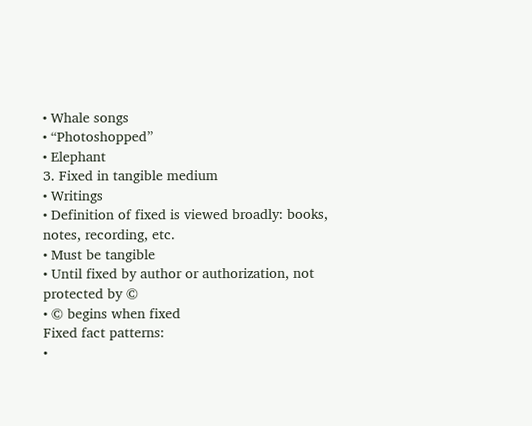• Whale songs
• “Photoshopped”
• Elephant
3. Fixed in tangible medium
• Writings
• Definition of fixed is viewed broadly: books,
notes, recording, etc.
• Must be tangible
• Until fixed by author or authorization, not
protected by ©
• © begins when fixed
Fixed fact patterns:
•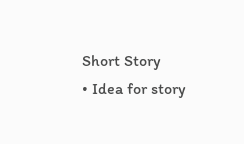Short Story
• Idea for story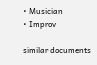• Musician
• Improv

similar documents